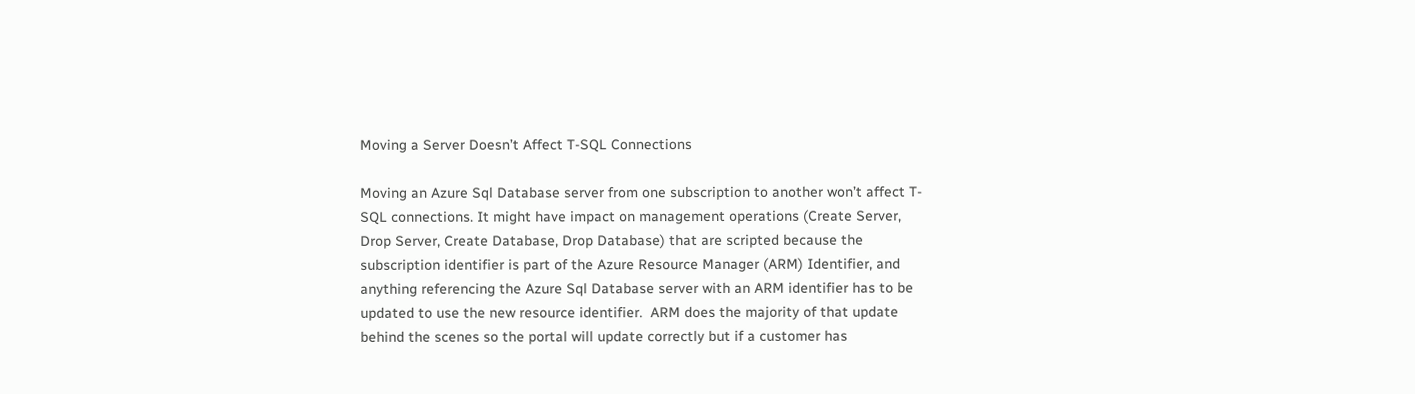Moving a Server Doesn’t Affect T-SQL Connections

Moving an Azure Sql Database server from one subscription to another won’t affect T-SQL connections. It might have impact on management operations (Create Server, Drop Server, Create Database, Drop Database) that are scripted because the subscription identifier is part of the Azure Resource Manager (ARM) Identifier, and anything referencing the Azure Sql Database server with an ARM identifier has to be updated to use the new resource identifier.  ARM does the majority of that update behind the scenes so the portal will update correctly but if a customer has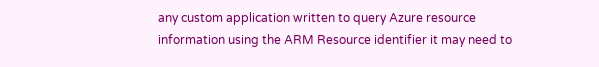any custom application written to query Azure resource information using the ARM Resource identifier it may need to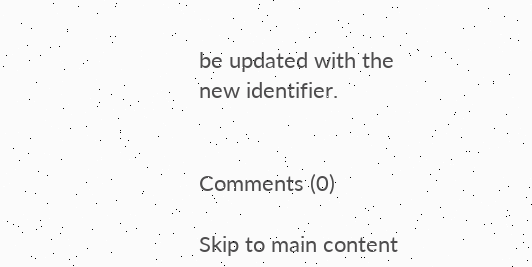be updated with the new identifier.


Comments (0)

Skip to main content